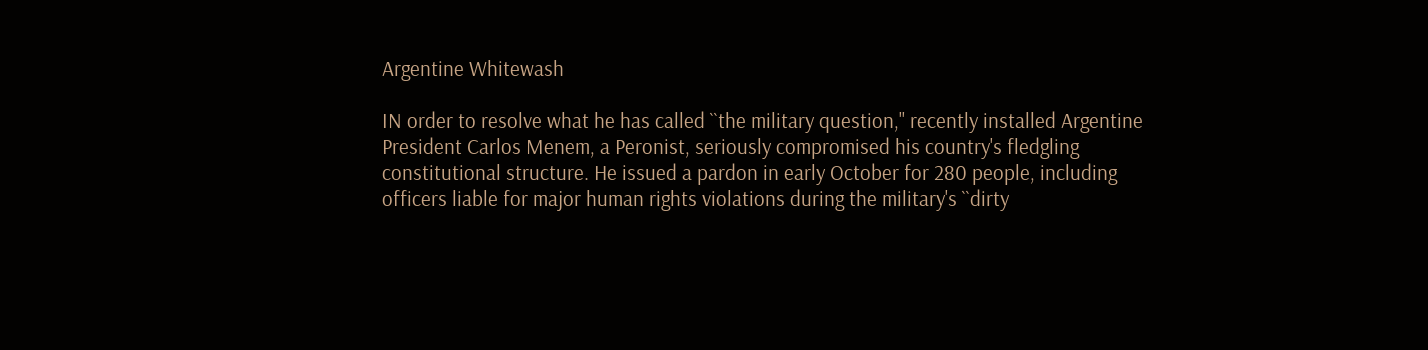Argentine Whitewash

IN order to resolve what he has called ``the military question,'' recently installed Argentine President Carlos Menem, a Peronist, seriously compromised his country's fledgling constitutional structure. He issued a pardon in early October for 280 people, including officers liable for major human rights violations during the military's ``dirty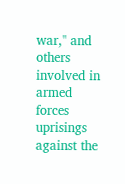war,'' and others involved in armed forces uprisings against the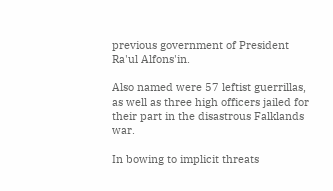previous government of President Ra'ul Alfons'in.

Also named were 57 leftist guerrillas, as well as three high officers jailed for their part in the disastrous Falklands war.

In bowing to implicit threats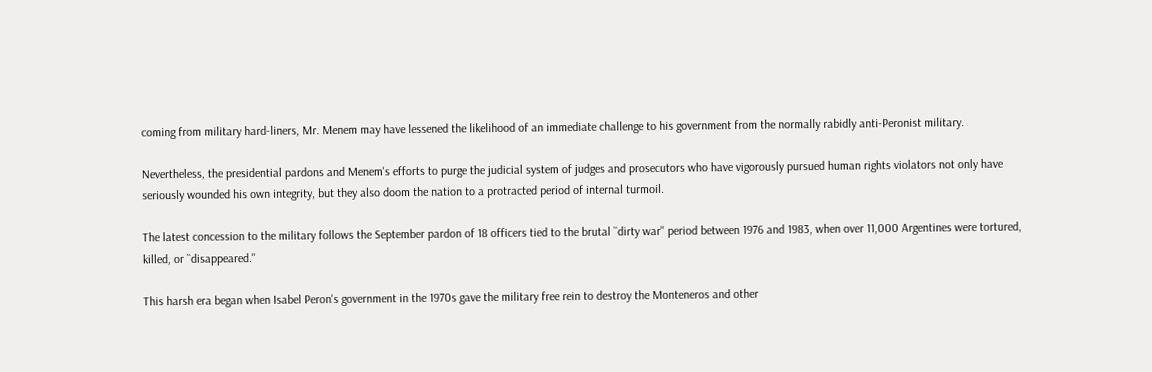coming from military hard-liners, Mr. Menem may have lessened the likelihood of an immediate challenge to his government from the normally rabidly anti-Peronist military.

Nevertheless, the presidential pardons and Menem's efforts to purge the judicial system of judges and prosecutors who have vigorously pursued human rights violators not only have seriously wounded his own integrity, but they also doom the nation to a protracted period of internal turmoil.

The latest concession to the military follows the September pardon of 18 officers tied to the brutal ``dirty war'' period between 1976 and 1983, when over 11,000 Argentines were tortured, killed, or ``disappeared.''

This harsh era began when Isabel Peron's government in the 1970s gave the military free rein to destroy the Monteneros and other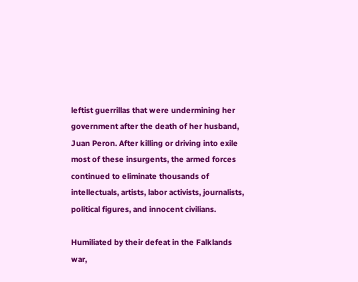leftist guerrillas that were undermining her government after the death of her husband, Juan Peron. After killing or driving into exile most of these insurgents, the armed forces continued to eliminate thousands of intellectuals, artists, labor activists, journalists, political figures, and innocent civilians.

Humiliated by their defeat in the Falklands war,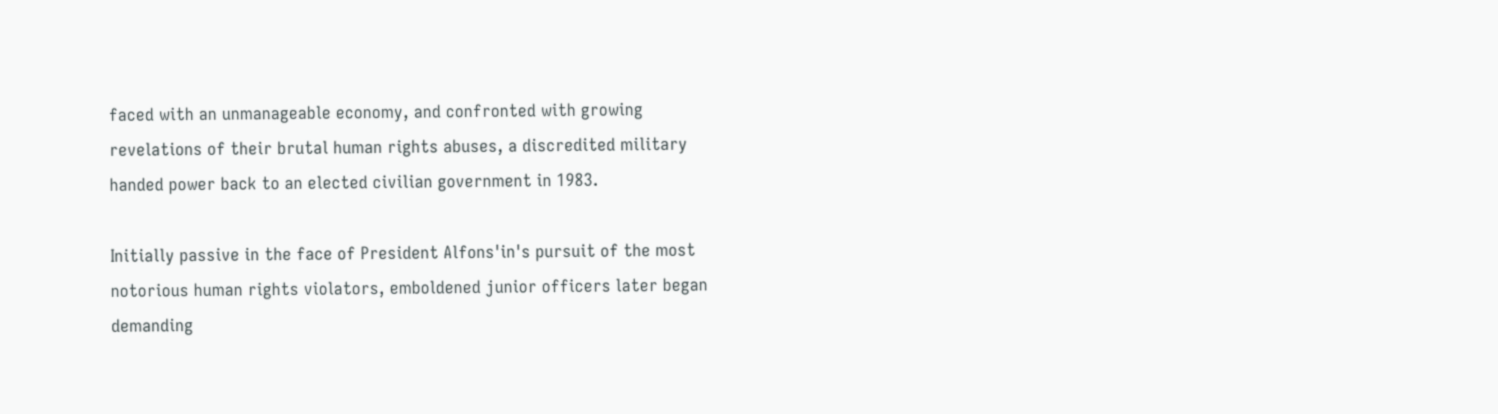faced with an unmanageable economy, and confronted with growing revelations of their brutal human rights abuses, a discredited military handed power back to an elected civilian government in 1983.

Initially passive in the face of President Alfons'in's pursuit of the most notorious human rights violators, emboldened junior officers later began demanding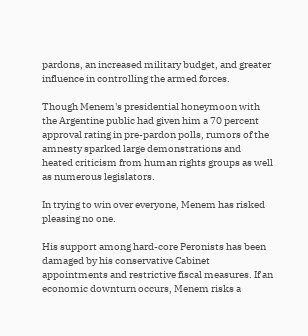pardons, an increased military budget, and greater influence in controlling the armed forces.

Though Menem's presidential honeymoon with the Argentine public had given him a 70 percent approval rating in pre-pardon polls, rumors of the amnesty sparked large demonstrations and heated criticism from human rights groups as well as numerous legislators.

In trying to win over everyone, Menem has risked pleasing no one.

His support among hard-core Peronists has been damaged by his conservative Cabinet appointments and restrictive fiscal measures. If an economic downturn occurs, Menem risks a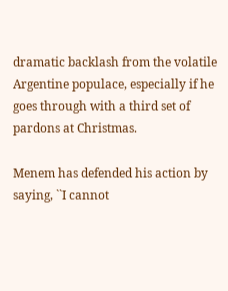dramatic backlash from the volatile Argentine populace, especially if he goes through with a third set of pardons at Christmas.

Menem has defended his action by saying, ``I cannot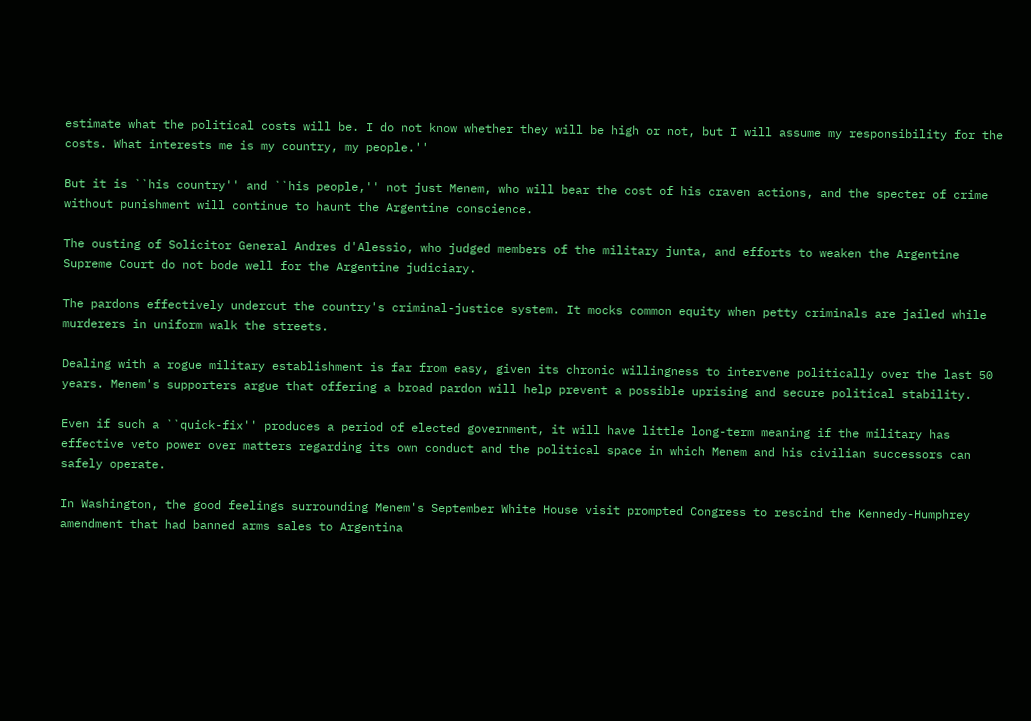estimate what the political costs will be. I do not know whether they will be high or not, but I will assume my responsibility for the costs. What interests me is my country, my people.''

But it is ``his country'' and ``his people,'' not just Menem, who will bear the cost of his craven actions, and the specter of crime without punishment will continue to haunt the Argentine conscience.

The ousting of Solicitor General Andres d'Alessio, who judged members of the military junta, and efforts to weaken the Argentine Supreme Court do not bode well for the Argentine judiciary.

The pardons effectively undercut the country's criminal-justice system. It mocks common equity when petty criminals are jailed while murderers in uniform walk the streets.

Dealing with a rogue military establishment is far from easy, given its chronic willingness to intervene politically over the last 50 years. Menem's supporters argue that offering a broad pardon will help prevent a possible uprising and secure political stability.

Even if such a ``quick-fix'' produces a period of elected government, it will have little long-term meaning if the military has effective veto power over matters regarding its own conduct and the political space in which Menem and his civilian successors can safely operate.

In Washington, the good feelings surrounding Menem's September White House visit prompted Congress to rescind the Kennedy-Humphrey amendment that had banned arms sales to Argentina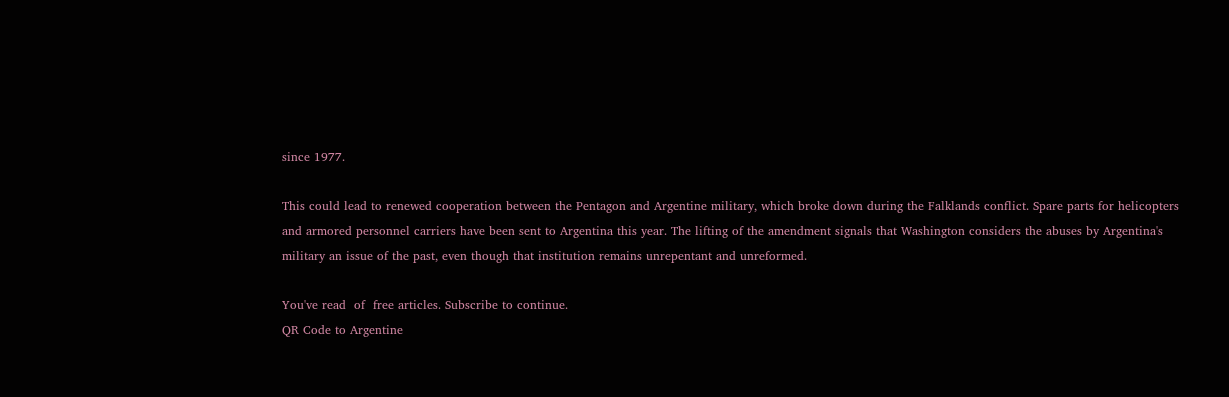since 1977.

This could lead to renewed cooperation between the Pentagon and Argentine military, which broke down during the Falklands conflict. Spare parts for helicopters and armored personnel carriers have been sent to Argentina this year. The lifting of the amendment signals that Washington considers the abuses by Argentina's military an issue of the past, even though that institution remains unrepentant and unreformed.

You've read  of  free articles. Subscribe to continue.
QR Code to Argentine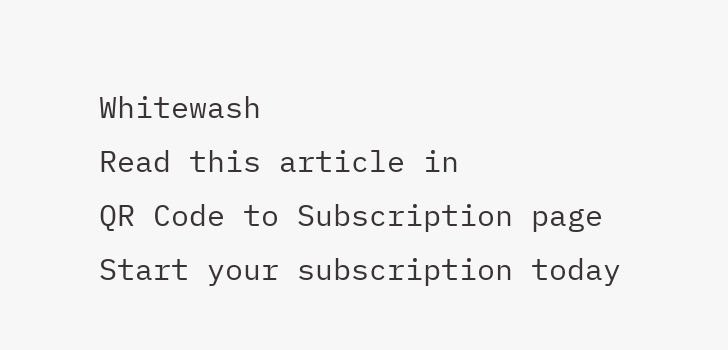Whitewash
Read this article in
QR Code to Subscription page
Start your subscription today